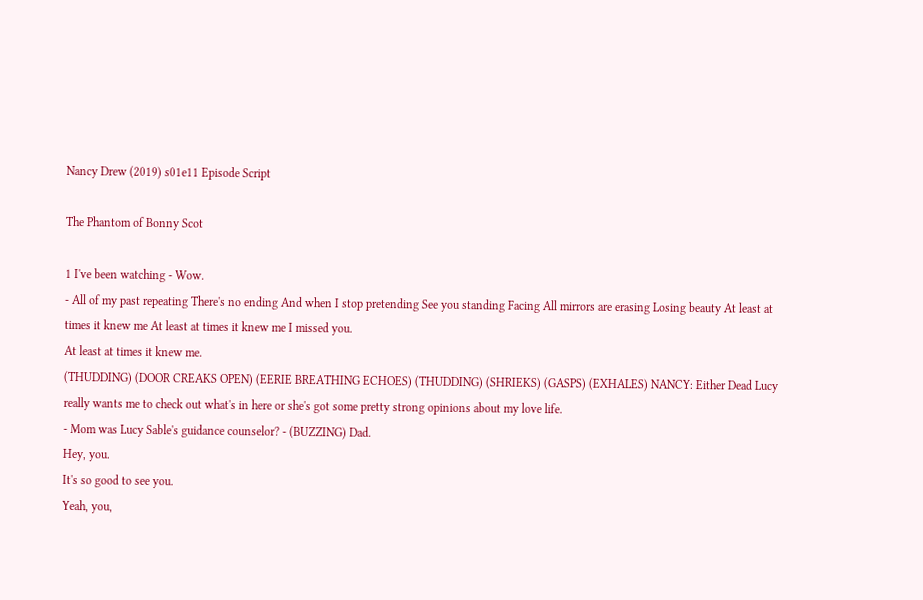Nancy Drew (2019) s01e11 Episode Script

The Phantom of Bonny Scot

1 I've been watching - Wow.
- All of my past repeating There's no ending And when I stop pretending See you standing Facing All mirrors are erasing Losing beauty At least at times it knew me At least at times it knew me I missed you.
At least at times it knew me.
(THUDDING) (DOOR CREAKS OPEN) (EERIE BREATHING ECHOES) (THUDDING) (SHRIEKS) (GASPS) (EXHALES) NANCY: Either Dead Lucy really wants me to check out what's in here or she's got some pretty strong opinions about my love life.
- Mom was Lucy Sable's guidance counselor? - (BUZZING) Dad.
Hey, you.
It's so good to see you.
Yeah, you,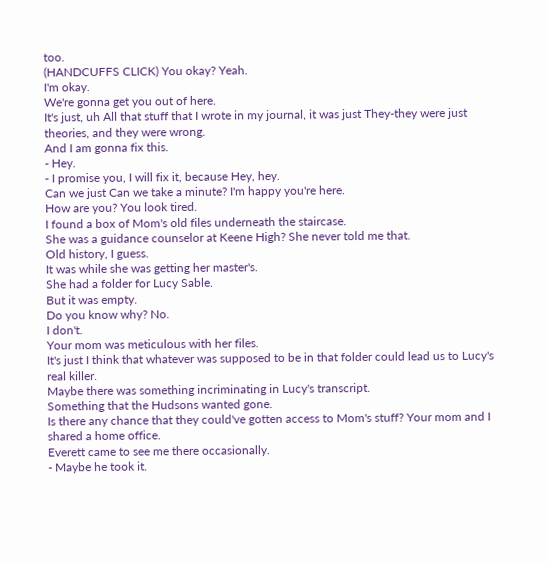too.
(HANDCUFFS CLICK) You okay? Yeah.
I'm okay.
We're gonna get you out of here.
It's just, uh All that stuff that I wrote in my journal, it was just They-they were just theories, and they were wrong.
And I am gonna fix this.
- Hey.
- I promise you, I will fix it, because Hey, hey.
Can we just Can we take a minute? I'm happy you're here.
How are you? You look tired.
I found a box of Mom's old files underneath the staircase.
She was a guidance counselor at Keene High? She never told me that.
Old history, I guess.
It was while she was getting her master's.
She had a folder for Lucy Sable.
But it was empty.
Do you know why? No.
I don't.
Your mom was meticulous with her files.
It's just I think that whatever was supposed to be in that folder could lead us to Lucy's real killer.
Maybe there was something incriminating in Lucy's transcript.
Something that the Hudsons wanted gone.
Is there any chance that they could've gotten access to Mom's stuff? Your mom and I shared a home office.
Everett came to see me there occasionally.
- Maybe he took it.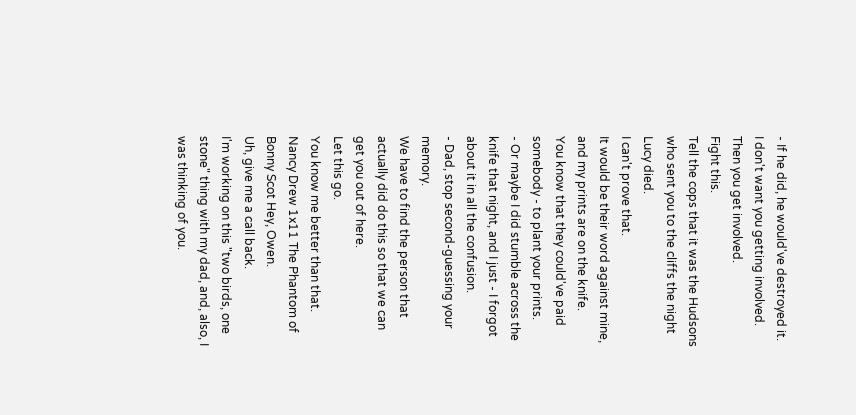- If he did, he would've destroyed it.
I don't want you getting involved.
Then you get involved.
Fight this.
Tell the cops that it was the Hudsons who sent you to the cliffs the night Lucy died.
I can't prove that.
It would be their word against mine, and my prints are on the knife.
You know that they could've paid somebody - to plant your prints.
- Or maybe I did stumble across the knife that night, and I just - I forgot about it in all the confusion.
- Dad, stop second-guessing your memory.
We have to find the person that actually did do this so that we can get you out of here.
Let this go.
You know me better than that.
Nancy Drew 1x11 The Phantom of Bonny Scot Hey, Owen.
Uh, give me a call back.
I'm working on this "two birds, one stone" thing with my dad, and, also, I was thinking of you.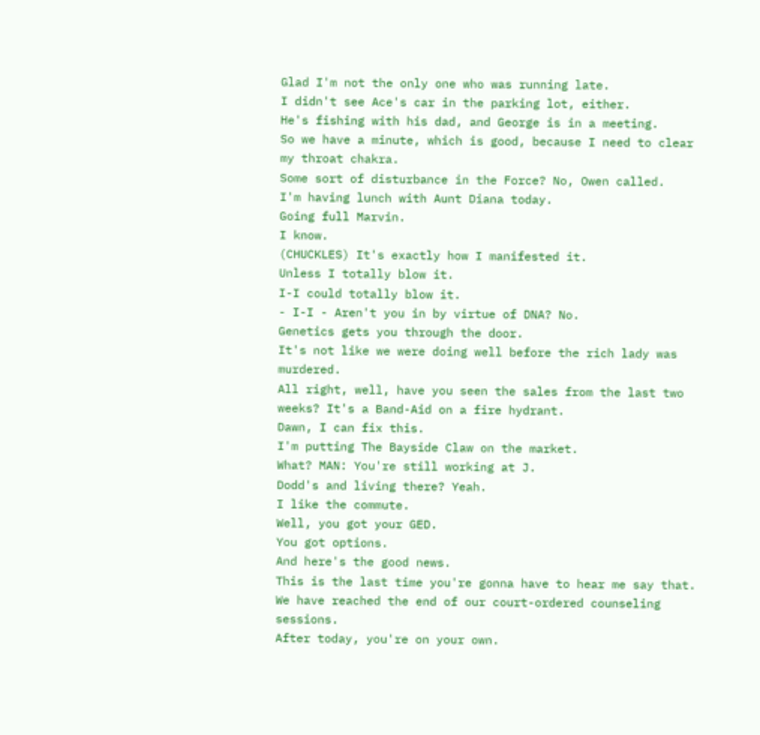Glad I'm not the only one who was running late.
I didn't see Ace's car in the parking lot, either.
He's fishing with his dad, and George is in a meeting.
So we have a minute, which is good, because I need to clear my throat chakra.
Some sort of disturbance in the Force? No, Owen called.
I'm having lunch with Aunt Diana today.
Going full Marvin.
I know.
(CHUCKLES) It's exactly how I manifested it.
Unless I totally blow it.
I-I could totally blow it.
- I-I - Aren't you in by virtue of DNA? No.
Genetics gets you through the door.
It's not like we were doing well before the rich lady was murdered.
All right, well, have you seen the sales from the last two weeks? It's a Band-Aid on a fire hydrant.
Dawn, I can fix this.
I'm putting The Bayside Claw on the market.
What? MAN: You're still working at J.
Dodd's and living there? Yeah.
I like the commute.
Well, you got your GED.
You got options.
And here's the good news.
This is the last time you're gonna have to hear me say that.
We have reached the end of our court-ordered counseling sessions.
After today, you're on your own.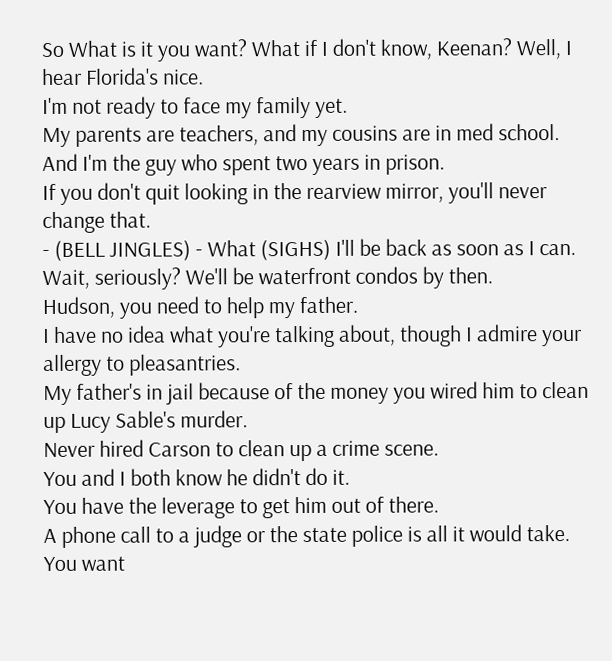So What is it you want? What if I don't know, Keenan? Well, I hear Florida's nice.
I'm not ready to face my family yet.
My parents are teachers, and my cousins are in med school.
And I'm the guy who spent two years in prison.
If you don't quit looking in the rearview mirror, you'll never change that.
- (BELL JINGLES) - What (SIGHS) I'll be back as soon as I can.
Wait, seriously? We'll be waterfront condos by then.
Hudson, you need to help my father.
I have no idea what you're talking about, though I admire your allergy to pleasantries.
My father's in jail because of the money you wired him to clean up Lucy Sable's murder.
Never hired Carson to clean up a crime scene.
You and I both know he didn't do it.
You have the leverage to get him out of there.
A phone call to a judge or the state police is all it would take.
You want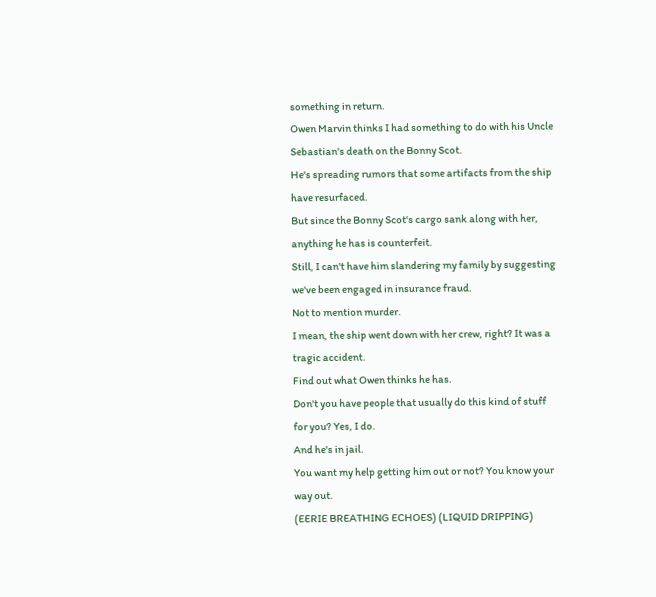something in return.
Owen Marvin thinks I had something to do with his Uncle Sebastian's death on the Bonny Scot.
He's spreading rumors that some artifacts from the ship have resurfaced.
But since the Bonny Scot's cargo sank along with her, anything he has is counterfeit.
Still, I can't have him slandering my family by suggesting we've been engaged in insurance fraud.
Not to mention murder.
I mean, the ship went down with her crew, right? It was a tragic accident.
Find out what Owen thinks he has.
Don't you have people that usually do this kind of stuff for you? Yes, I do.
And he's in jail.
You want my help getting him out or not? You know your way out.
(EERIE BREATHING ECHOES) (LIQUID DRIPPING)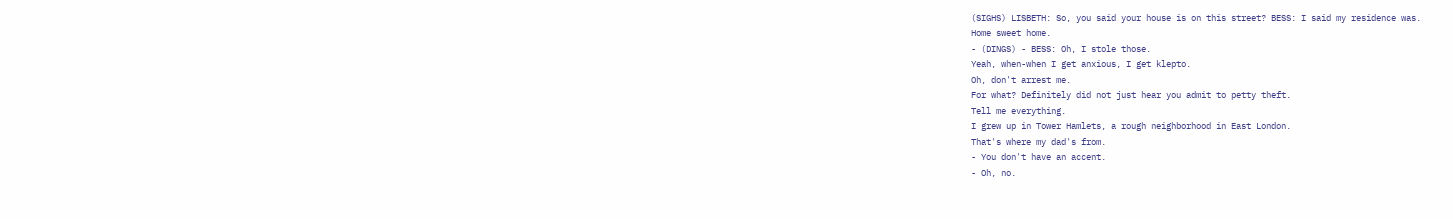(SIGHS) LISBETH: So, you said your house is on this street? BESS: I said my residence was.
Home sweet home.
- (DINGS) - BESS: Oh, I stole those.
Yeah, when-when I get anxious, I get klepto.
Oh, don't arrest me.
For what? Definitely did not just hear you admit to petty theft.
Tell me everything.
I grew up in Tower Hamlets, a rough neighborhood in East London.
That's where my dad's from.
- You don't have an accent.
- Oh, no.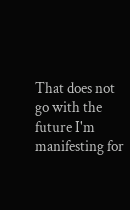That does not go with the future I'm manifesting for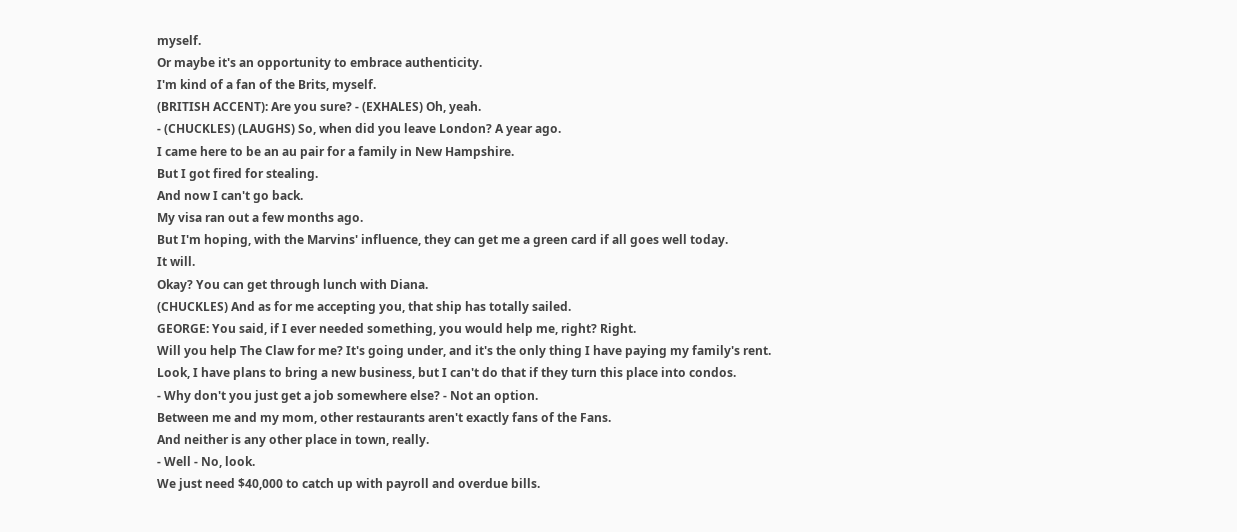myself.
Or maybe it's an opportunity to embrace authenticity.
I'm kind of a fan of the Brits, myself.
(BRITISH ACCENT): Are you sure? - (EXHALES) Oh, yeah.
- (CHUCKLES) (LAUGHS) So, when did you leave London? A year ago.
I came here to be an au pair for a family in New Hampshire.
But I got fired for stealing.
And now I can't go back.
My visa ran out a few months ago.
But I'm hoping, with the Marvins' influence, they can get me a green card if all goes well today.
It will.
Okay? You can get through lunch with Diana.
(CHUCKLES) And as for me accepting you, that ship has totally sailed.
GEORGE: You said, if I ever needed something, you would help me, right? Right.
Will you help The Claw for me? It's going under, and it's the only thing I have paying my family's rent.
Look, I have plans to bring a new business, but I can't do that if they turn this place into condos.
- Why don't you just get a job somewhere else? - Not an option.
Between me and my mom, other restaurants aren't exactly fans of the Fans.
And neither is any other place in town, really.
- Well - No, look.
We just need $40,000 to catch up with payroll and overdue bills.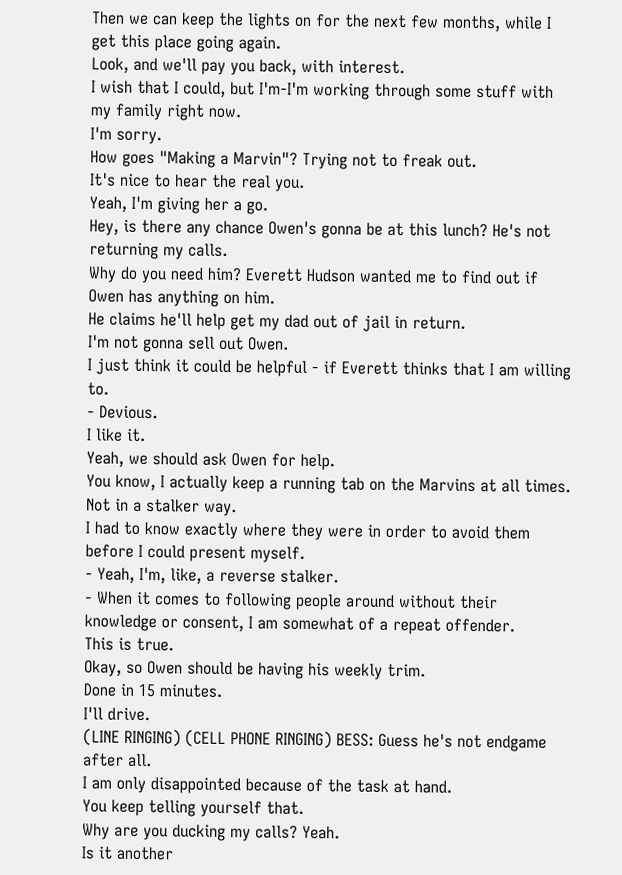Then we can keep the lights on for the next few months, while I get this place going again.
Look, and we'll pay you back, with interest.
I wish that I could, but I'm-I'm working through some stuff with my family right now.
I'm sorry.
How goes "Making a Marvin"? Trying not to freak out.
It's nice to hear the real you.
Yeah, I'm giving her a go.
Hey, is there any chance Owen's gonna be at this lunch? He's not returning my calls.
Why do you need him? Everett Hudson wanted me to find out if Owen has anything on him.
He claims he'll help get my dad out of jail in return.
I'm not gonna sell out Owen.
I just think it could be helpful - if Everett thinks that I am willing to.
- Devious.
I like it.
Yeah, we should ask Owen for help.
You know, I actually keep a running tab on the Marvins at all times.
Not in a stalker way.
I had to know exactly where they were in order to avoid them before I could present myself.
- Yeah, I'm, like, a reverse stalker.
- When it comes to following people around without their knowledge or consent, I am somewhat of a repeat offender.
This is true.
Okay, so Owen should be having his weekly trim.
Done in 15 minutes.
I'll drive.
(LINE RINGING) (CELL PHONE RINGING) BESS: Guess he's not endgame after all.
I am only disappointed because of the task at hand.
You keep telling yourself that.
Why are you ducking my calls? Yeah.
Is it another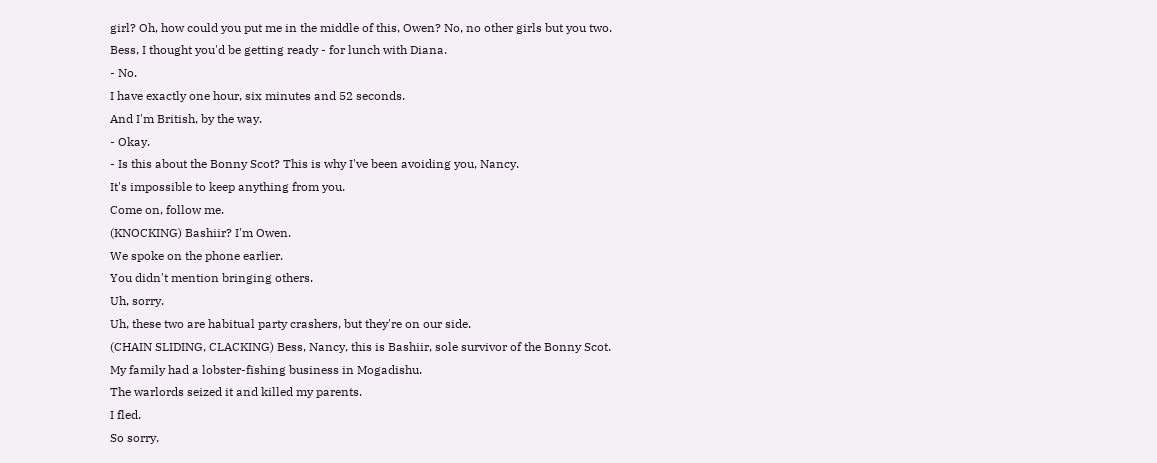girl? Oh, how could you put me in the middle of this, Owen? No, no other girls but you two.
Bess, I thought you'd be getting ready - for lunch with Diana.
- No.
I have exactly one hour, six minutes and 52 seconds.
And I'm British, by the way.
- Okay.
- Is this about the Bonny Scot? This is why I've been avoiding you, Nancy.
It's impossible to keep anything from you.
Come on, follow me.
(KNOCKING) Bashiir? I'm Owen.
We spoke on the phone earlier.
You didn't mention bringing others.
Uh, sorry.
Uh, these two are habitual party crashers, but they're on our side.
(CHAIN SLIDING, CLACKING) Bess, Nancy, this is Bashiir, sole survivor of the Bonny Scot.
My family had a lobster-fishing business in Mogadishu.
The warlords seized it and killed my parents.
I fled.
So sorry.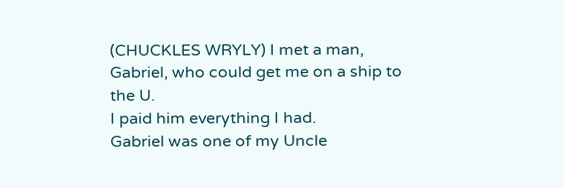(CHUCKLES WRYLY) I met a man, Gabriel, who could get me on a ship to the U.
I paid him everything I had.
Gabriel was one of my Uncle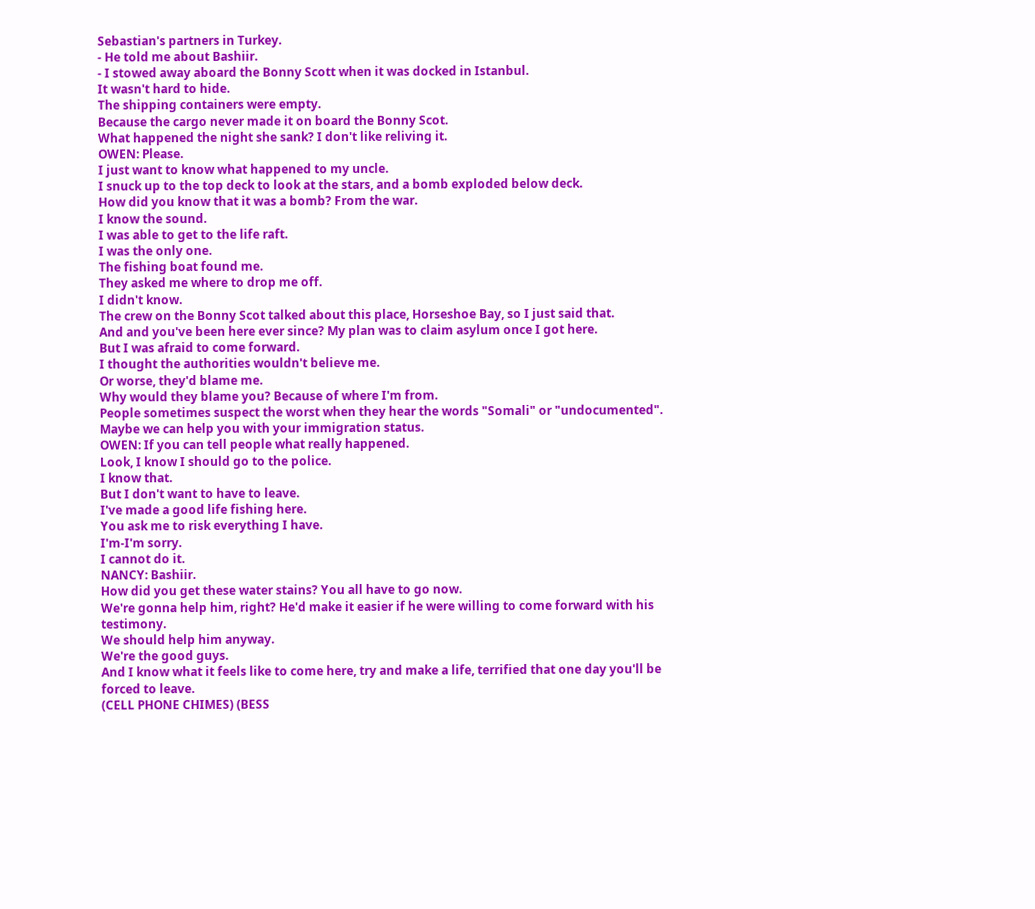Sebastian's partners in Turkey.
- He told me about Bashiir.
- I stowed away aboard the Bonny Scott when it was docked in Istanbul.
It wasn't hard to hide.
The shipping containers were empty.
Because the cargo never made it on board the Bonny Scot.
What happened the night she sank? I don't like reliving it.
OWEN: Please.
I just want to know what happened to my uncle.
I snuck up to the top deck to look at the stars, and a bomb exploded below deck.
How did you know that it was a bomb? From the war.
I know the sound.
I was able to get to the life raft.
I was the only one.
The fishing boat found me.
They asked me where to drop me off.
I didn't know.
The crew on the Bonny Scot talked about this place, Horseshoe Bay, so I just said that.
And and you've been here ever since? My plan was to claim asylum once I got here.
But I was afraid to come forward.
I thought the authorities wouldn't believe me.
Or worse, they'd blame me.
Why would they blame you? Because of where I'm from.
People sometimes suspect the worst when they hear the words "Somali" or "undocumented".
Maybe we can help you with your immigration status.
OWEN: If you can tell people what really happened.
Look, I know I should go to the police.
I know that.
But I don't want to have to leave.
I've made a good life fishing here.
You ask me to risk everything I have.
I'm-I'm sorry.
I cannot do it.
NANCY: Bashiir.
How did you get these water stains? You all have to go now.
We're gonna help him, right? He'd make it easier if he were willing to come forward with his testimony.
We should help him anyway.
We're the good guys.
And I know what it feels like to come here, try and make a life, terrified that one day you'll be forced to leave.
(CELL PHONE CHIMES) (BESS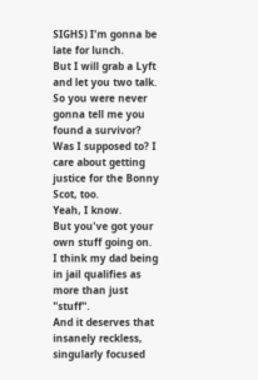SIGHS) I'm gonna be late for lunch.
But I will grab a Lyft and let you two talk.
So you were never gonna tell me you found a survivor? Was I supposed to? I care about getting justice for the Bonny Scot, too.
Yeah, I know.
But you've got your own stuff going on.
I think my dad being in jail qualifies as more than just "stuff".
And it deserves that insanely reckless, singularly focused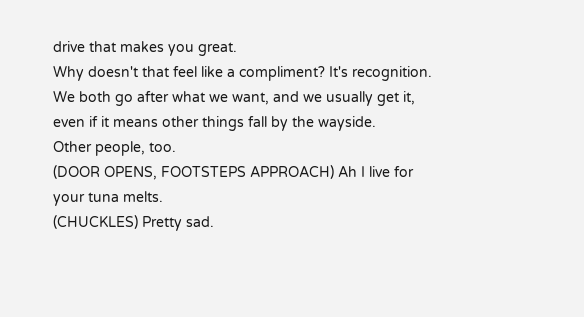drive that makes you great.
Why doesn't that feel like a compliment? It's recognition.
We both go after what we want, and we usually get it, even if it means other things fall by the wayside.
Other people, too.
(DOOR OPENS, FOOTSTEPS APPROACH) Ah I live for your tuna melts.
(CHUCKLES) Pretty sad.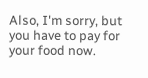Also, I'm sorry, but you have to pay for your food now.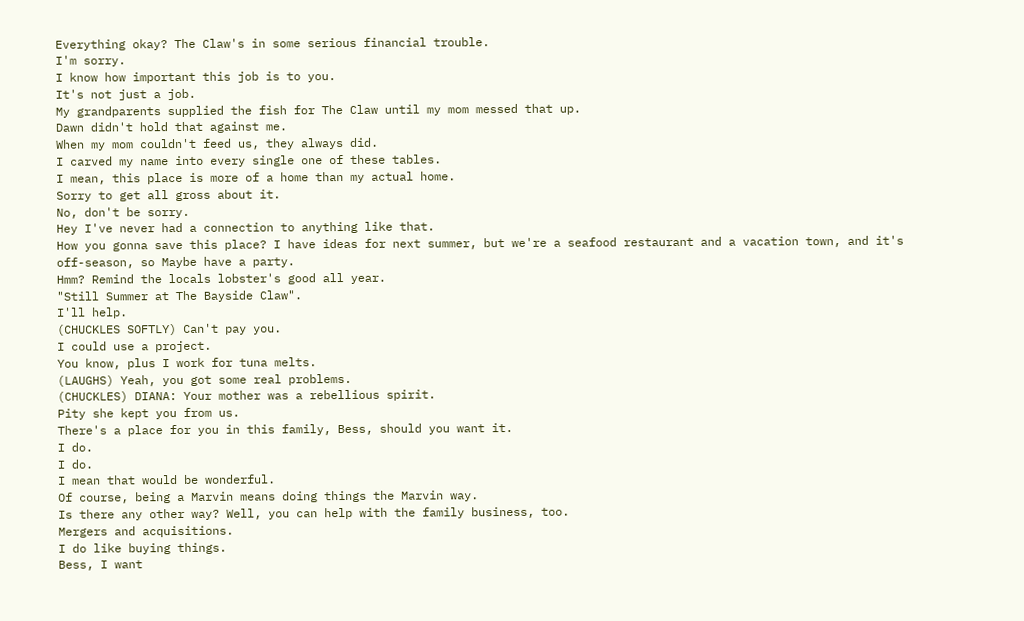Everything okay? The Claw's in some serious financial trouble.
I'm sorry.
I know how important this job is to you.
It's not just a job.
My grandparents supplied the fish for The Claw until my mom messed that up.
Dawn didn't hold that against me.
When my mom couldn't feed us, they always did.
I carved my name into every single one of these tables.
I mean, this place is more of a home than my actual home.
Sorry to get all gross about it.
No, don't be sorry.
Hey I've never had a connection to anything like that.
How you gonna save this place? I have ideas for next summer, but we're a seafood restaurant and a vacation town, and it's off-season, so Maybe have a party.
Hmm? Remind the locals lobster's good all year.
"Still Summer at The Bayside Claw".
I'll help.
(CHUCKLES SOFTLY) Can't pay you.
I could use a project.
You know, plus I work for tuna melts.
(LAUGHS) Yeah, you got some real problems.
(CHUCKLES) DIANA: Your mother was a rebellious spirit.
Pity she kept you from us.
There's a place for you in this family, Bess, should you want it.
I do.
I do.
I mean that would be wonderful.
Of course, being a Marvin means doing things the Marvin way.
Is there any other way? Well, you can help with the family business, too.
Mergers and acquisitions.
I do like buying things.
Bess, I want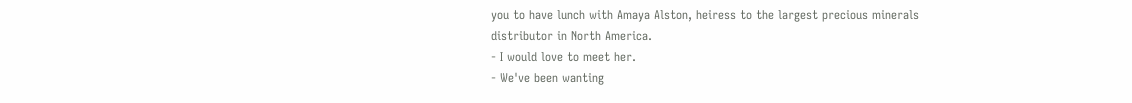you to have lunch with Amaya Alston, heiress to the largest precious minerals distributor in North America.
- I would love to meet her.
- We've been wanting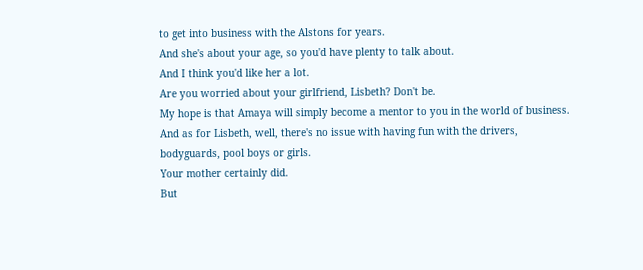to get into business with the Alstons for years.
And she's about your age, so you'd have plenty to talk about.
And I think you'd like her a lot.
Are you worried about your girlfriend, Lisbeth? Don't be.
My hope is that Amaya will simply become a mentor to you in the world of business.
And as for Lisbeth, well, there's no issue with having fun with the drivers, bodyguards, pool boys or girls.
Your mother certainly did.
But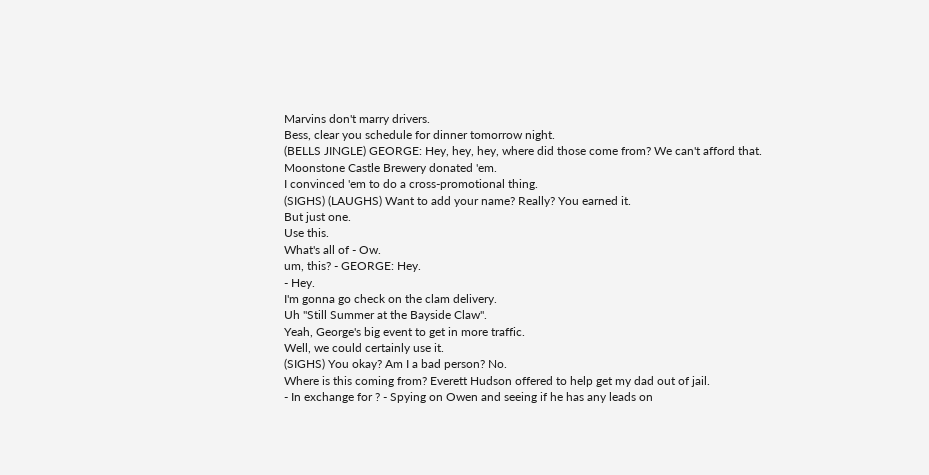Marvins don't marry drivers.
Bess, clear you schedule for dinner tomorrow night.
(BELLS JINGLE) GEORGE: Hey, hey, hey, where did those come from? We can't afford that.
Moonstone Castle Brewery donated 'em.
I convinced 'em to do a cross-promotional thing.
(SIGHS) (LAUGHS) Want to add your name? Really? You earned it.
But just one.
Use this.
What's all of - Ow.
um, this? - GEORGE: Hey.
- Hey.
I'm gonna go check on the clam delivery.
Uh "Still Summer at the Bayside Claw".
Yeah, George's big event to get in more traffic.
Well, we could certainly use it.
(SIGHS) You okay? Am I a bad person? No.
Where is this coming from? Everett Hudson offered to help get my dad out of jail.
- In exchange for ? - Spying on Owen and seeing if he has any leads on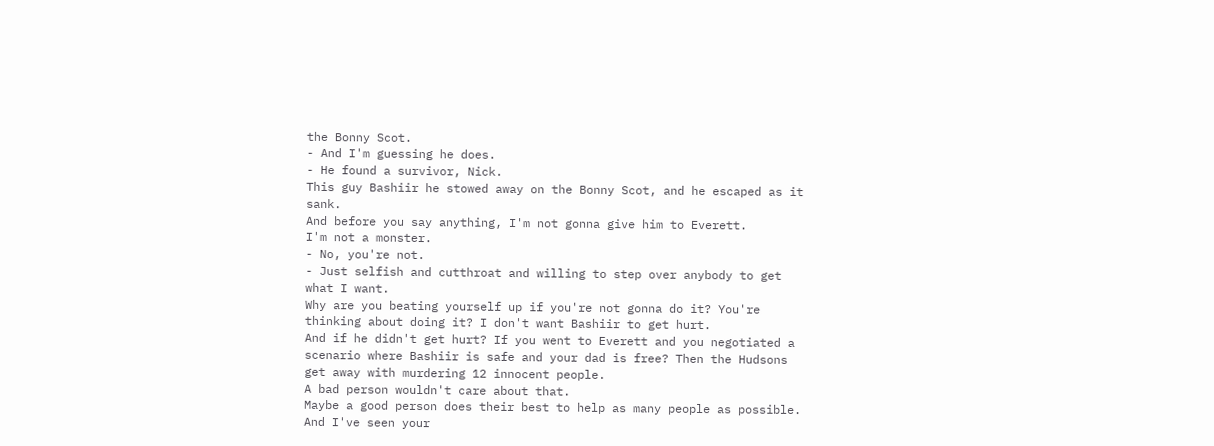the Bonny Scot.
- And I'm guessing he does.
- He found a survivor, Nick.
This guy Bashiir he stowed away on the Bonny Scot, and he escaped as it sank.
And before you say anything, I'm not gonna give him to Everett.
I'm not a monster.
- No, you're not.
- Just selfish and cutthroat and willing to step over anybody to get what I want.
Why are you beating yourself up if you're not gonna do it? You're thinking about doing it? I don't want Bashiir to get hurt.
And if he didn't get hurt? If you went to Everett and you negotiated a scenario where Bashiir is safe and your dad is free? Then the Hudsons get away with murdering 12 innocent people.
A bad person wouldn't care about that.
Maybe a good person does their best to help as many people as possible.
And I've seen your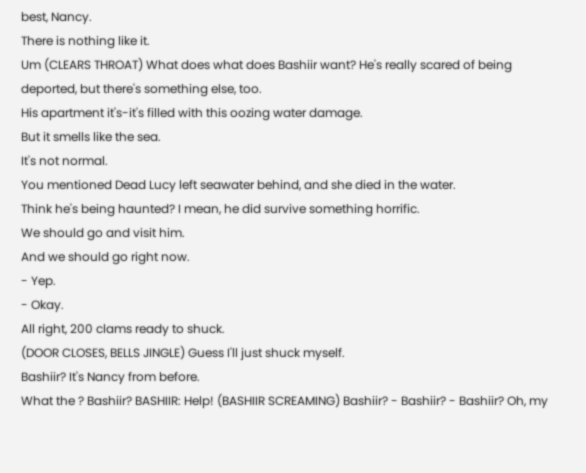best, Nancy.
There is nothing like it.
Um (CLEARS THROAT) What does what does Bashiir want? He's really scared of being deported, but there's something else, too.
His apartment it's-it's filled with this oozing water damage.
But it smells like the sea.
It's not normal.
You mentioned Dead Lucy left seawater behind, and she died in the water.
Think he's being haunted? I mean, he did survive something horrific.
We should go and visit him.
And we should go right now.
- Yep.
- Okay.
All right, 200 clams ready to shuck.
(DOOR CLOSES, BELLS JINGLE) Guess I'll just shuck myself.
Bashiir? It's Nancy from before.
What the ? Bashiir? BASHIIR: Help! (BASHIIR SCREAMING) Bashiir? - Bashiir? - Bashiir? Oh, my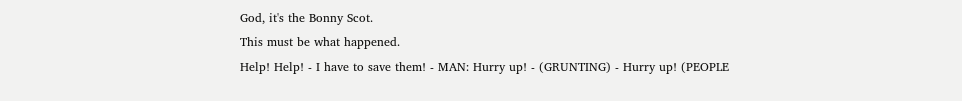God, it's the Bonny Scot.
This must be what happened.
Help! Help! - I have to save them! - MAN: Hurry up! - (GRUNTING) - Hurry up! (PEOPLE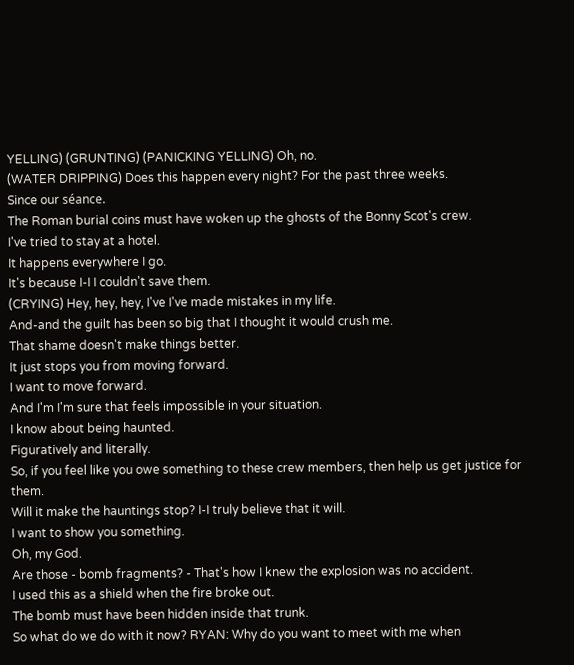YELLING) (GRUNTING) (PANICKING YELLING) Oh, no.
(WATER DRIPPING) Does this happen every night? For the past three weeks.
Since our séance.
The Roman burial coins must have woken up the ghosts of the Bonny Scot's crew.
I've tried to stay at a hotel.
It happens everywhere I go.
It's because I-I I couldn't save them.
(CRYING) Hey, hey, hey, I've I've made mistakes in my life.
And-and the guilt has been so big that I thought it would crush me.
That shame doesn't make things better.
It just stops you from moving forward.
I want to move forward.
And I'm I'm sure that feels impossible in your situation.
I know about being haunted.
Figuratively and literally.
So, if you feel like you owe something to these crew members, then help us get justice for them.
Will it make the hauntings stop? I-I truly believe that it will.
I want to show you something.
Oh, my God.
Are those - bomb fragments? - That's how I knew the explosion was no accident.
I used this as a shield when the fire broke out.
The bomb must have been hidden inside that trunk.
So what do we do with it now? RYAN: Why do you want to meet with me when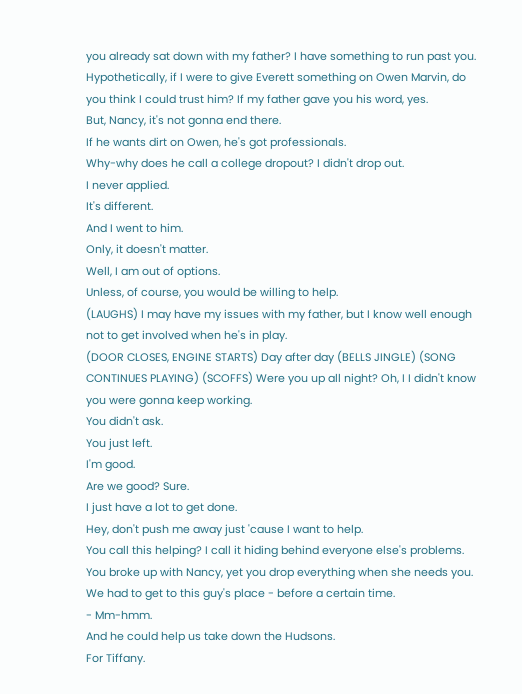you already sat down with my father? I have something to run past you.
Hypothetically, if I were to give Everett something on Owen Marvin, do you think I could trust him? If my father gave you his word, yes.
But, Nancy, it's not gonna end there.
If he wants dirt on Owen, he's got professionals.
Why-why does he call a college dropout? I didn't drop out.
I never applied.
It's different.
And I went to him.
Only, it doesn't matter.
Well, I am out of options.
Unless, of course, you would be willing to help.
(LAUGHS) I may have my issues with my father, but I know well enough not to get involved when he's in play.
(DOOR CLOSES, ENGINE STARTS) Day after day (BELLS JINGLE) (SONG CONTINUES PLAYING) (SCOFFS) Were you up all night? Oh, I I didn't know you were gonna keep working.
You didn't ask.
You just left.
I'm good.
Are we good? Sure.
I just have a lot to get done.
Hey, don't push me away just 'cause I want to help.
You call this helping? I call it hiding behind everyone else's problems.
You broke up with Nancy, yet you drop everything when she needs you.
We had to get to this guy's place - before a certain time.
- Mm-hmm.
And he could help us take down the Hudsons.
For Tiffany.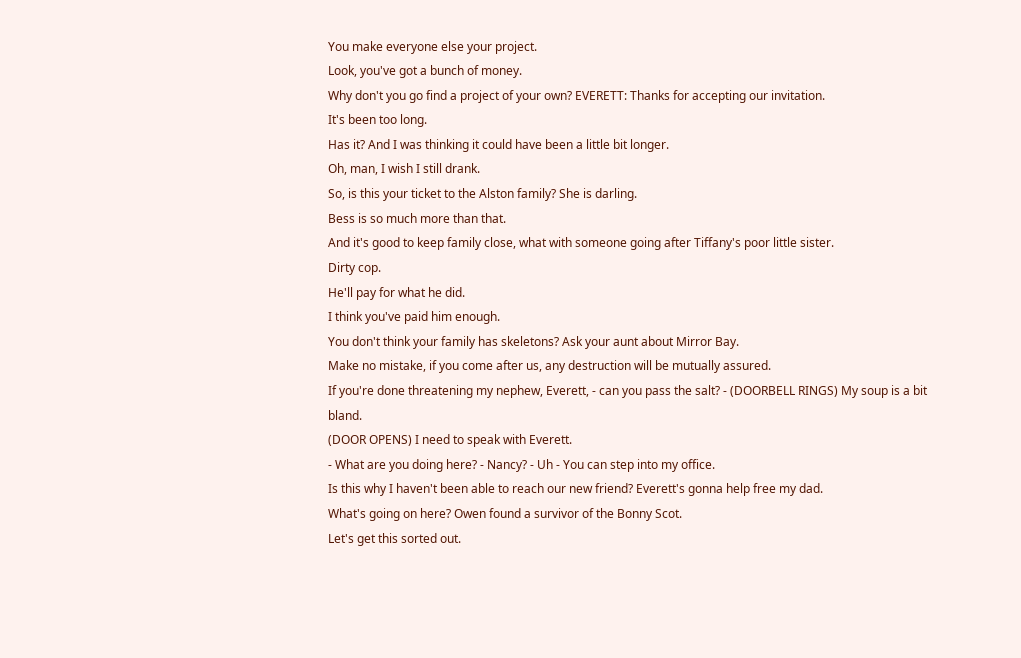You make everyone else your project.
Look, you've got a bunch of money.
Why don't you go find a project of your own? EVERETT: Thanks for accepting our invitation.
It's been too long.
Has it? And I was thinking it could have been a little bit longer.
Oh, man, I wish I still drank.
So, is this your ticket to the Alston family? She is darling.
Bess is so much more than that.
And it's good to keep family close, what with someone going after Tiffany's poor little sister.
Dirty cop.
He'll pay for what he did.
I think you've paid him enough.
You don't think your family has skeletons? Ask your aunt about Mirror Bay.
Make no mistake, if you come after us, any destruction will be mutually assured.
If you're done threatening my nephew, Everett, - can you pass the salt? - (DOORBELL RINGS) My soup is a bit bland.
(DOOR OPENS) I need to speak with Everett.
- What are you doing here? - Nancy? - Uh - You can step into my office.
Is this why I haven't been able to reach our new friend? Everett's gonna help free my dad.
What's going on here? Owen found a survivor of the Bonny Scot.
Let's get this sorted out.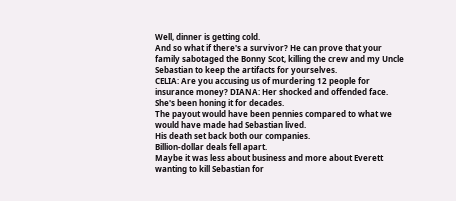Well, dinner is getting cold.
And so what if there's a survivor? He can prove that your family sabotaged the Bonny Scot, killing the crew and my Uncle Sebastian to keep the artifacts for yourselves.
CELIA: Are you accusing us of murdering 12 people for insurance money? DIANA: Her shocked and offended face.
She's been honing it for decades.
The payout would have been pennies compared to what we would have made had Sebastian lived.
His death set back both our companies.
Billion-dollar deals fell apart.
Maybe it was less about business and more about Everett wanting to kill Sebastian for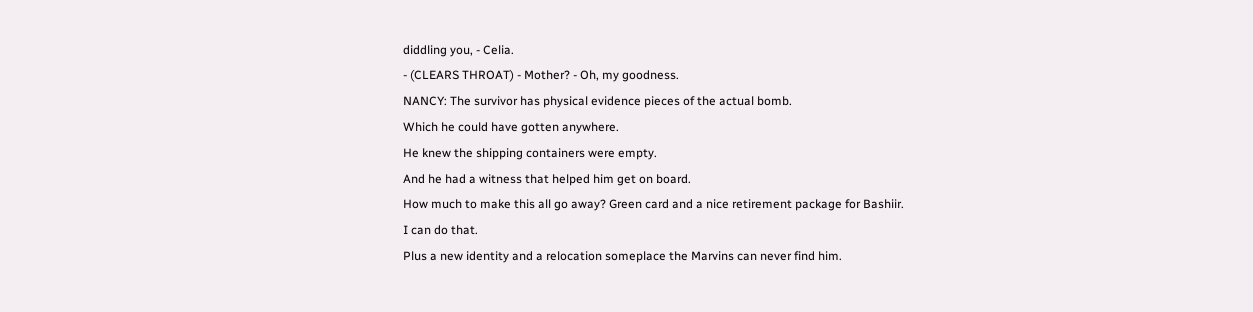diddling you, - Celia.
- (CLEARS THROAT) - Mother? - Oh, my goodness.
NANCY: The survivor has physical evidence pieces of the actual bomb.
Which he could have gotten anywhere.
He knew the shipping containers were empty.
And he had a witness that helped him get on board.
How much to make this all go away? Green card and a nice retirement package for Bashiir.
I can do that.
Plus a new identity and a relocation someplace the Marvins can never find him.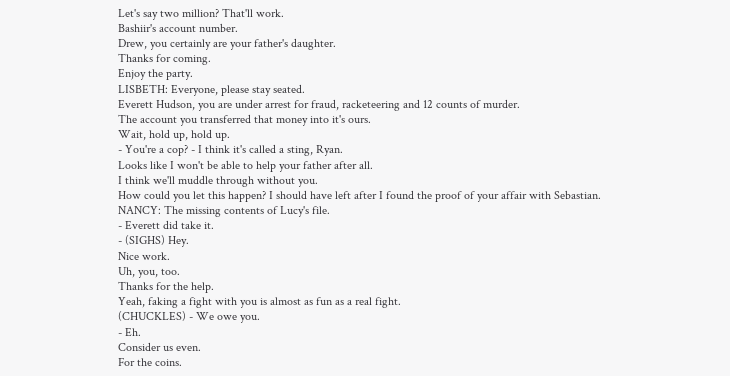Let's say two million? That'll work.
Bashiir's account number.
Drew, you certainly are your father's daughter.
Thanks for coming.
Enjoy the party.
LISBETH: Everyone, please stay seated.
Everett Hudson, you are under arrest for fraud, racketeering and 12 counts of murder.
The account you transferred that money into it's ours.
Wait, hold up, hold up.
- You're a cop? - I think it's called a sting, Ryan.
Looks like I won't be able to help your father after all.
I think we'll muddle through without you.
How could you let this happen? I should have left after I found the proof of your affair with Sebastian.
NANCY: The missing contents of Lucy's file.
- Everett did take it.
- (SIGHS) Hey.
Nice work.
Uh, you, too.
Thanks for the help.
Yeah, faking a fight with you is almost as fun as a real fight.
(CHUCKLES) - We owe you.
- Eh.
Consider us even.
For the coins.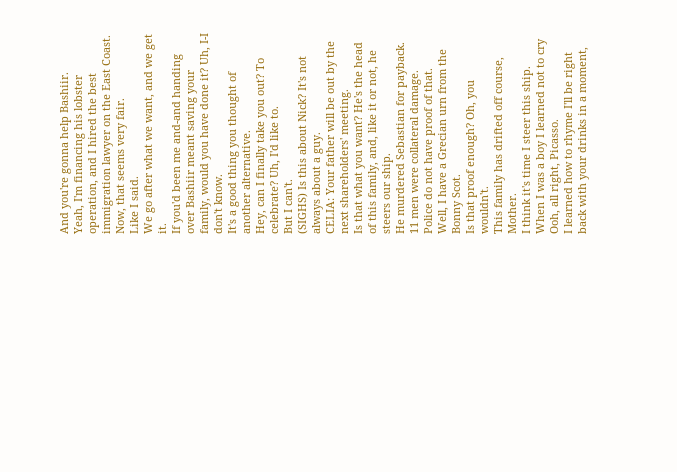And you're gonna help Bashiir.
Yeah, I'm financing his lobster operation, and I hired the best immigration lawyer on the East Coast.
Now, that seems very fair.
Like I said.
We go after what we want, and we get it.
If you'd been me and-and handing over Bashiir meant saving your family, would you have done it? Uh, I-I don't know.
It's a good thing you thought of another alternative.
Hey, can I finally take you out? To celebrate? Uh, I'd like to.
But I can't.
(SIGHS) Is this about Nick? It's not always about a guy.
CELIA: Your father will be out by the next shareholders' meeting.
Is that what you want? He's the head of this family, and, like it or not, he steers our ship.
He murdered Sebastian for payback.
11 men were collateral damage.
Police do not have proof of that.
Well, I have a Grecian urn from the Bonny Scot.
Is that proof enough? Oh, you wouldn't.
This family has drifted off course, Mother.
I think it's time I steer this ship.
When I was a boy I learned not to cry Ooh, all right, Picasso.
I learned how to rhyme I'll be right back with your drinks in a moment,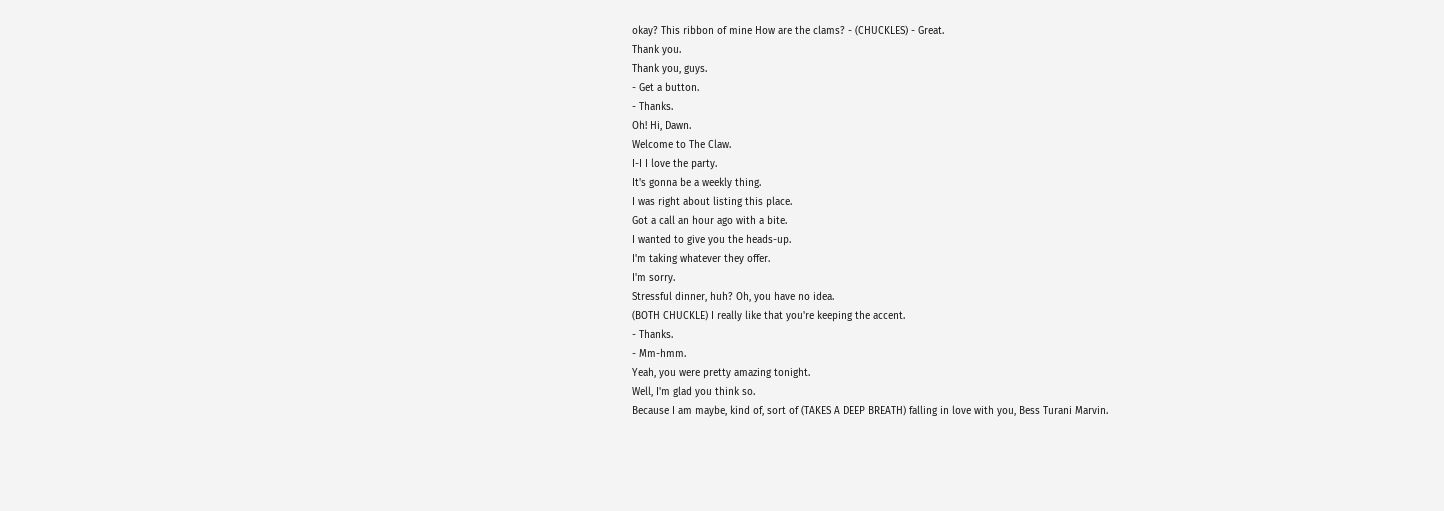okay? This ribbon of mine How are the clams? - (CHUCKLES) - Great.
Thank you.
Thank you, guys.
- Get a button.
- Thanks.
Oh! Hi, Dawn.
Welcome to The Claw.
I-I I love the party.
It's gonna be a weekly thing.
I was right about listing this place.
Got a call an hour ago with a bite.
I wanted to give you the heads-up.
I'm taking whatever they offer.
I'm sorry.
Stressful dinner, huh? Oh, you have no idea.
(BOTH CHUCKLE) I really like that you're keeping the accent.
- Thanks.
- Mm-hmm.
Yeah, you were pretty amazing tonight.
Well, I'm glad you think so.
Because I am maybe, kind of, sort of (TAKES A DEEP BREATH) falling in love with you, Bess Turani Marvin.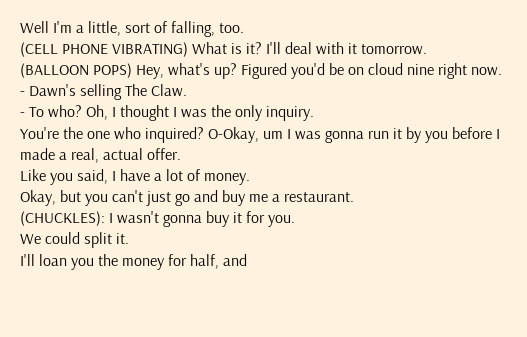Well I'm a little, sort of falling, too.
(CELL PHONE VIBRATING) What is it? I'll deal with it tomorrow.
(BALLOON POPS) Hey, what's up? Figured you'd be on cloud nine right now.
- Dawn's selling The Claw.
- To who? Oh, I thought I was the only inquiry.
You're the one who inquired? O-Okay, um I was gonna run it by you before I made a real, actual offer.
Like you said, I have a lot of money.
Okay, but you can't just go and buy me a restaurant.
(CHUCKLES): I wasn't gonna buy it for you.
We could split it.
I'll loan you the money for half, and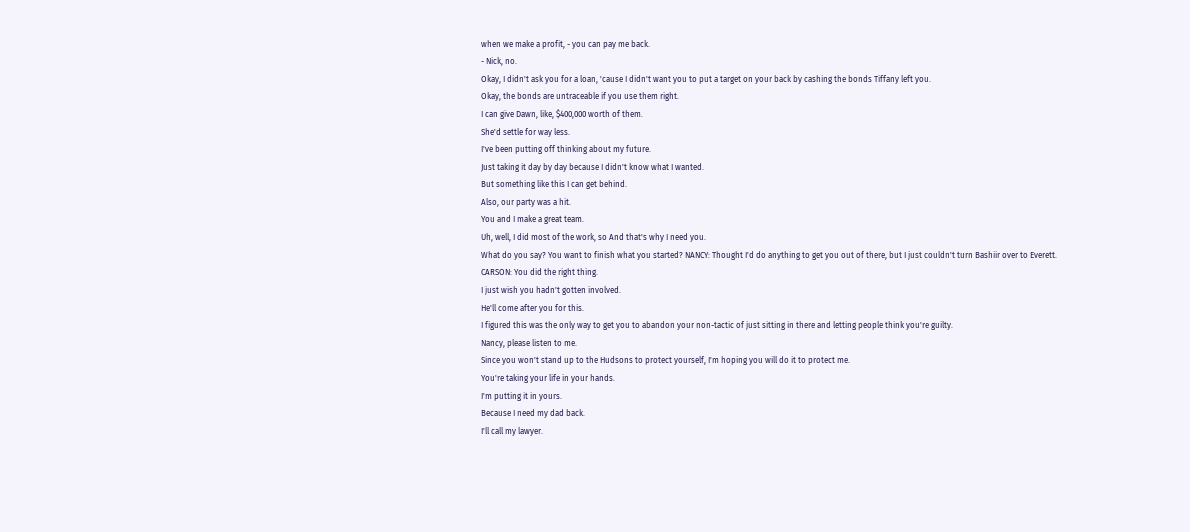when we make a profit, - you can pay me back.
- Nick, no.
Okay, I didn't ask you for a loan, 'cause I didn't want you to put a target on your back by cashing the bonds Tiffany left you.
Okay, the bonds are untraceable if you use them right.
I can give Dawn, like, $400,000 worth of them.
She'd settle for way less.
I've been putting off thinking about my future.
Just taking it day by day because I didn't know what I wanted.
But something like this I can get behind.
Also, our party was a hit.
You and I make a great team.
Uh, well, I did most of the work, so And that's why I need you.
What do you say? You want to finish what you started? NANCY: Thought I'd do anything to get you out of there, but I just couldn't turn Bashiir over to Everett.
CARSON: You did the right thing.
I just wish you hadn't gotten involved.
He'll come after you for this.
I figured this was the only way to get you to abandon your non-tactic of just sitting in there and letting people think you're guilty.
Nancy, please listen to me.
Since you won't stand up to the Hudsons to protect yourself, I'm hoping you will do it to protect me.
You're taking your life in your hands.
I'm putting it in yours.
Because I need my dad back.
I'll call my lawyer.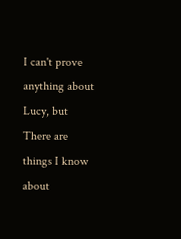I can't prove anything about Lucy, but There are things I know about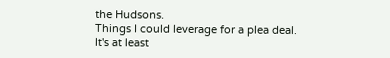the Hudsons.
Things I could leverage for a plea deal.
It's at least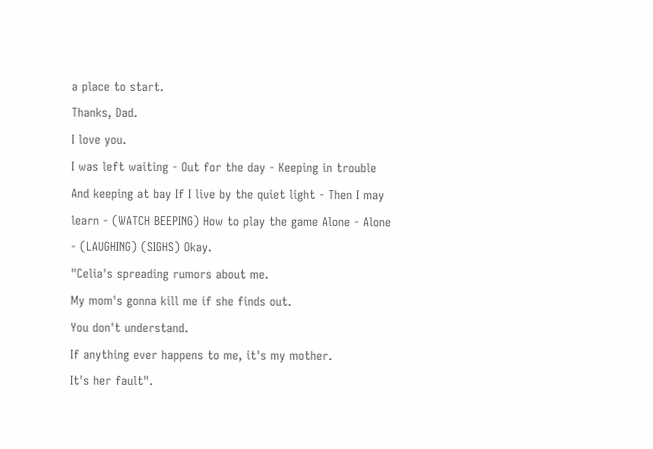a place to start.
Thanks, Dad.
I love you.
I was left waiting - Out for the day - Keeping in trouble And keeping at bay If I live by the quiet light - Then I may learn - (WATCH BEEPING) How to play the game Alone - Alone - (LAUGHING) (SIGHS) Okay.
"Celia's spreading rumors about me.
My mom's gonna kill me if she finds out.
You don't understand.
If anything ever happens to me, it's my mother.
It's her fault".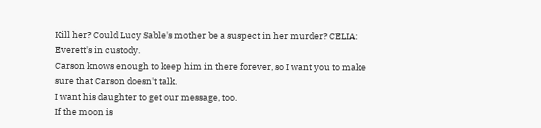Kill her? Could Lucy Sable's mother be a suspect in her murder? CELIA: Everett's in custody.
Carson knows enough to keep him in there forever, so I want you to make sure that Carson doesn't talk.
I want his daughter to get our message, too.
If the moon is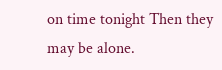on time tonight Then they may be alone.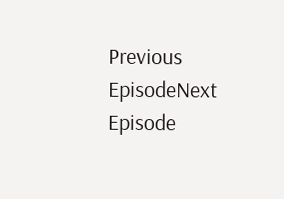Previous EpisodeNext Episode